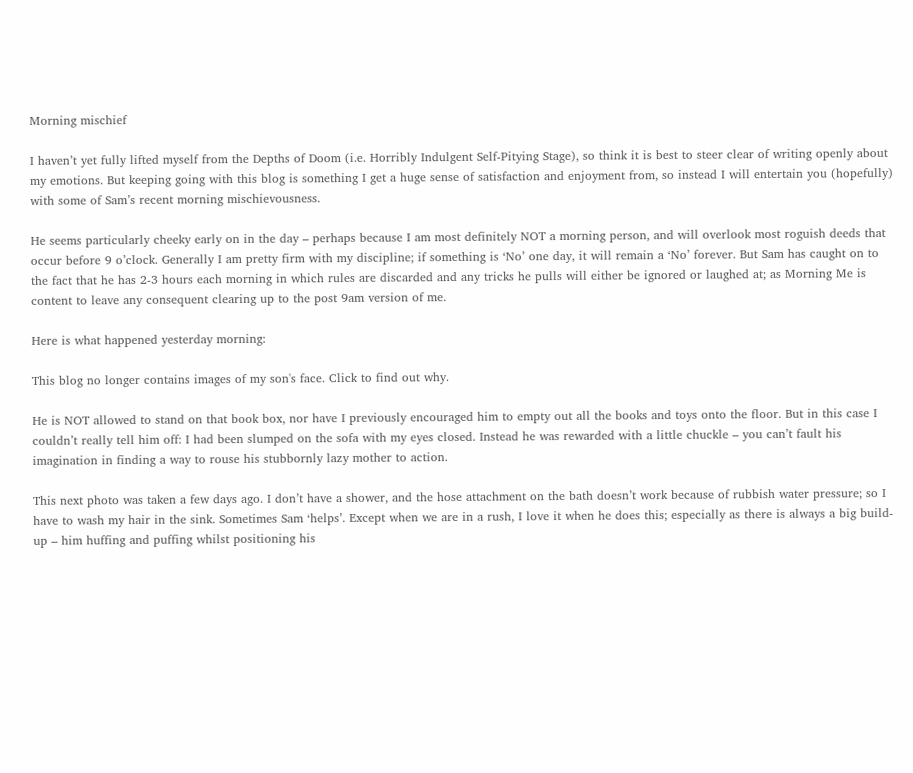Morning mischief

I haven’t yet fully lifted myself from the Depths of Doom (i.e. Horribly Indulgent Self-Pitying Stage), so think it is best to steer clear of writing openly about my emotions. But keeping going with this blog is something I get a huge sense of satisfaction and enjoyment from, so instead I will entertain you (hopefully) with some of Sam’s recent morning mischievousness.

He seems particularly cheeky early on in the day – perhaps because I am most definitely NOT a morning person, and will overlook most roguish deeds that occur before 9 o’clock. Generally I am pretty firm with my discipline; if something is ‘No’ one day, it will remain a ‘No’ forever. But Sam has caught on to the fact that he has 2-3 hours each morning in which rules are discarded and any tricks he pulls will either be ignored or laughed at; as Morning Me is content to leave any consequent clearing up to the post 9am version of me.

Here is what happened yesterday morning:

This blog no longer contains images of my son's face. Click to find out why.

He is NOT allowed to stand on that book box, nor have I previously encouraged him to empty out all the books and toys onto the floor. But in this case I couldn’t really tell him off: I had been slumped on the sofa with my eyes closed. Instead he was rewarded with a little chuckle – you can’t fault his imagination in finding a way to rouse his stubbornly lazy mother to action.

This next photo was taken a few days ago. I don’t have a shower, and the hose attachment on the bath doesn’t work because of rubbish water pressure; so I have to wash my hair in the sink. Sometimes Sam ‘helps’. Except when we are in a rush, I love it when he does this; especially as there is always a big build-up – him huffing and puffing whilst positioning his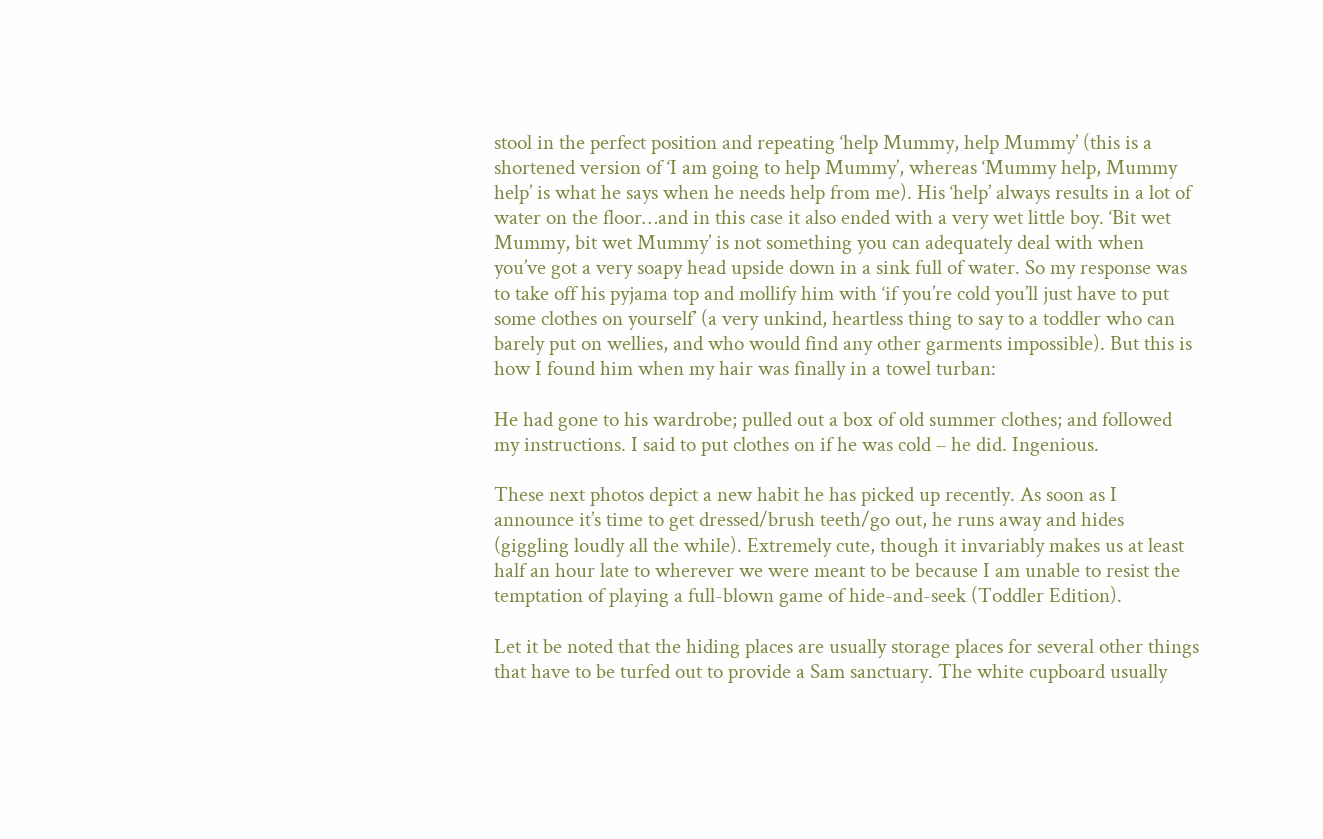stool in the perfect position and repeating ‘help Mummy, help Mummy’ (this is a shortened version of ‘I am going to help Mummy’, whereas ‘Mummy help, Mummy help’ is what he says when he needs help from me). His ‘help’ always results in a lot of water on the floor…and in this case it also ended with a very wet little boy. ‘Bit wet Mummy, bit wet Mummy’ is not something you can adequately deal with when you’ve got a very soapy head upside down in a sink full of water. So my response was to take off his pyjama top and mollify him with ‘if you’re cold you’ll just have to put some clothes on yourself’ (a very unkind, heartless thing to say to a toddler who can barely put on wellies, and who would find any other garments impossible). But this is how I found him when my hair was finally in a towel turban:

He had gone to his wardrobe; pulled out a box of old summer clothes; and followed my instructions. I said to put clothes on if he was cold – he did. Ingenious.

These next photos depict a new habit he has picked up recently. As soon as I announce it’s time to get dressed/brush teeth/go out, he runs away and hides (giggling loudly all the while). Extremely cute, though it invariably makes us at least half an hour late to wherever we were meant to be because I am unable to resist the temptation of playing a full-blown game of hide-and-seek (Toddler Edition).

Let it be noted that the hiding places are usually storage places for several other things that have to be turfed out to provide a Sam sanctuary. The white cupboard usually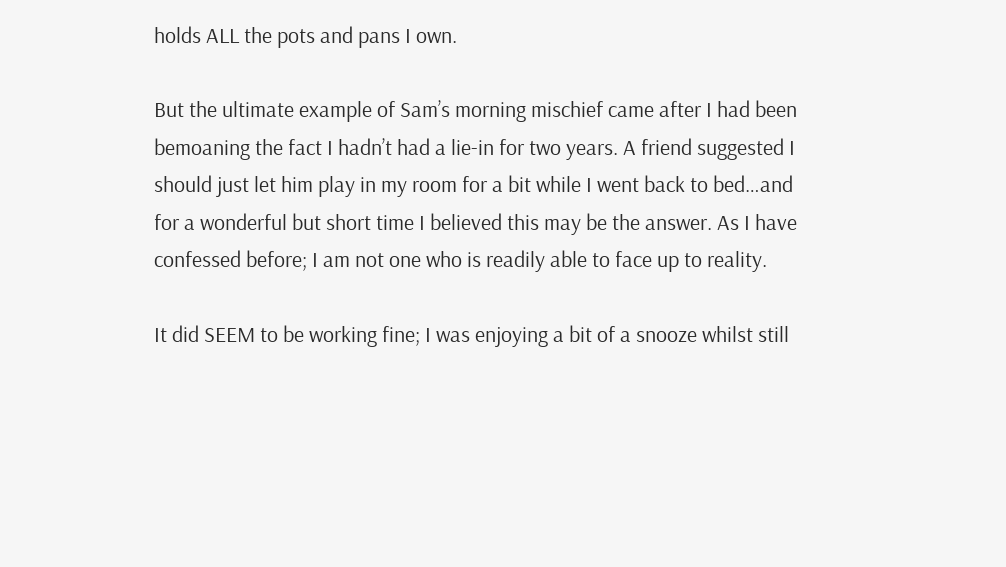holds ALL the pots and pans I own.

But the ultimate example of Sam’s morning mischief came after I had been bemoaning the fact I hadn’t had a lie-in for two years. A friend suggested I should just let him play in my room for a bit while I went back to bed…and for a wonderful but short time I believed this may be the answer. As I have confessed before; I am not one who is readily able to face up to reality.

It did SEEM to be working fine; I was enjoying a bit of a snooze whilst still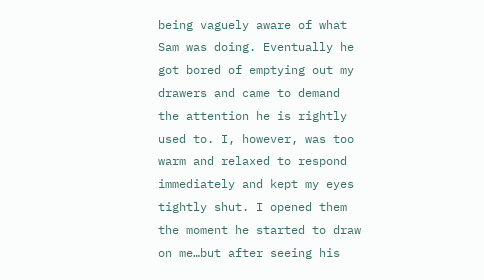being vaguely aware of what Sam was doing. Eventually he got bored of emptying out my drawers and came to demand the attention he is rightly used to. I, however, was too warm and relaxed to respond immediately and kept my eyes tightly shut. I opened them the moment he started to draw on me…but after seeing his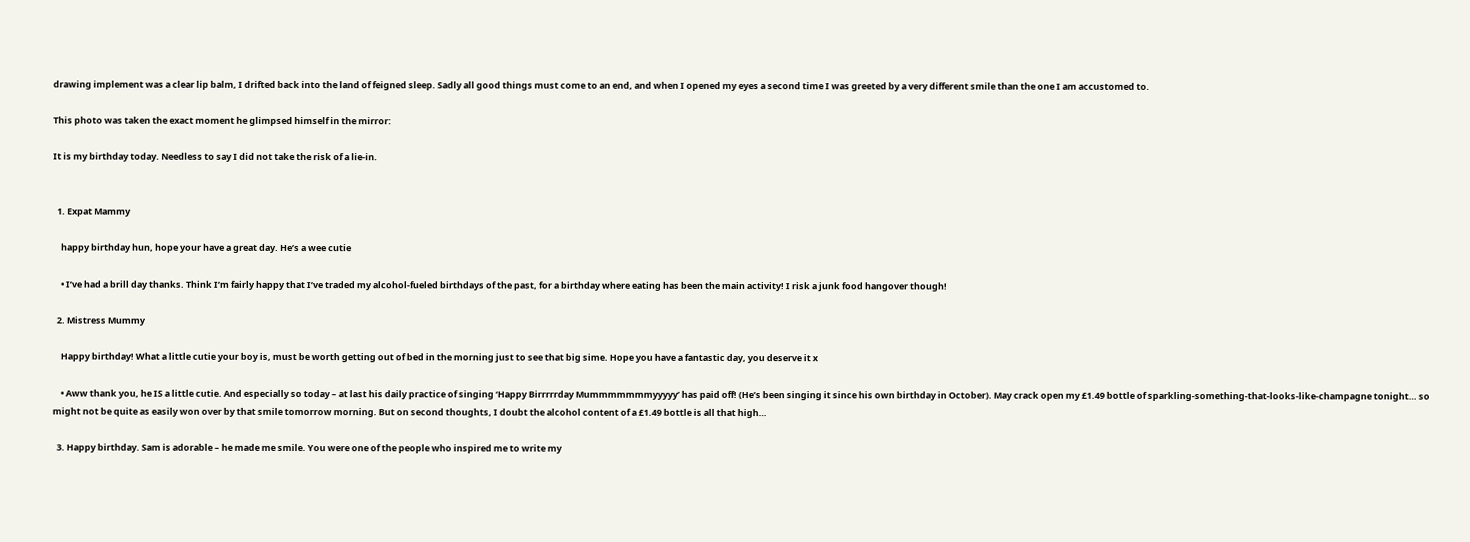drawing implement was a clear lip balm, I drifted back into the land of feigned sleep. Sadly all good things must come to an end, and when I opened my eyes a second time I was greeted by a very different smile than the one I am accustomed to.

This photo was taken the exact moment he glimpsed himself in the mirror:

It is my birthday today. Needless to say I did not take the risk of a lie-in.


  1. Expat Mammy

    happy birthday hun, hope your have a great day. He’s a wee cutie

    • I’ve had a brill day thanks. Think I’m fairly happy that I’ve traded my alcohol-fueled birthdays of the past, for a birthday where eating has been the main activity! I risk a junk food hangover though!

  2. Mistress Mummy

    Happy birthday! What a little cutie your boy is, must be worth getting out of bed in the morning just to see that big sime. Hope you have a fantastic day, you deserve it x

    • Aww thank you, he IS a little cutie. And especially so today – at last his daily practice of singing ‘Happy Birrrrrday Mummmmmmmyyyyy’ has paid off! (He’s been singing it since his own birthday in October). May crack open my £1.49 bottle of sparkling-something-that-looks-like-champagne tonight… so might not be quite as easily won over by that smile tomorrow morning. But on second thoughts, I doubt the alcohol content of a £1.49 bottle is all that high…

  3. Happy birthday. Sam is adorable – he made me smile. You were one of the people who inspired me to write my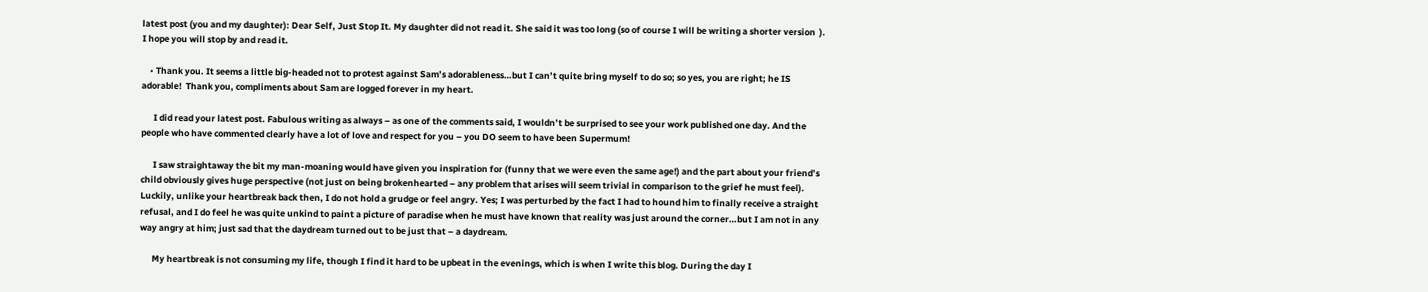latest post (you and my daughter): Dear Self, Just Stop It. My daughter did not read it. She said it was too long (so of course I will be writing a shorter version  ). I hope you will stop by and read it.

    • Thank you. It seems a little big-headed not to protest against Sam’s adorableness…but I can’t quite bring myself to do so; so yes, you are right; he IS adorable!  Thank you, compliments about Sam are logged forever in my heart.

      I did read your latest post. Fabulous writing as always – as one of the comments said, I wouldn’t be surprised to see your work published one day. And the people who have commented clearly have a lot of love and respect for you – you DO seem to have been Supermum!

      I saw straightaway the bit my man-moaning would have given you inspiration for (funny that we were even the same age!) and the part about your friend’s child obviously gives huge perspective (not just on being brokenhearted – any problem that arises will seem trivial in comparison to the grief he must feel). Luckily, unlike your heartbreak back then, I do not hold a grudge or feel angry. Yes; I was perturbed by the fact I had to hound him to finally receive a straight refusal, and I do feel he was quite unkind to paint a picture of paradise when he must have known that reality was just around the corner…but I am not in any way angry at him; just sad that the daydream turned out to be just that – a daydream.

      My heartbreak is not consuming my life, though I find it hard to be upbeat in the evenings, which is when I write this blog. During the day I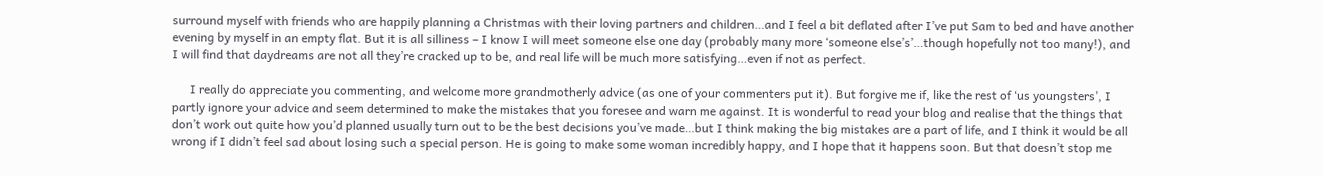surround myself with friends who are happily planning a Christmas with their loving partners and children…and I feel a bit deflated after I’ve put Sam to bed and have another evening by myself in an empty flat. But it is all silliness – I know I will meet someone else one day (probably many more ‘someone else’s’…though hopefully not too many!), and I will find that daydreams are not all they’re cracked up to be, and real life will be much more satisfying…even if not as perfect.

      I really do appreciate you commenting, and welcome more grandmotherly advice (as one of your commenters put it). But forgive me if, like the rest of ‘us youngsters’, I partly ignore your advice and seem determined to make the mistakes that you foresee and warn me against. It is wonderful to read your blog and realise that the things that don’t work out quite how you’d planned usually turn out to be the best decisions you’ve made…but I think making the big mistakes are a part of life, and I think it would be all wrong if I didn’t feel sad about losing such a special person. He is going to make some woman incredibly happy, and I hope that it happens soon. But that doesn’t stop me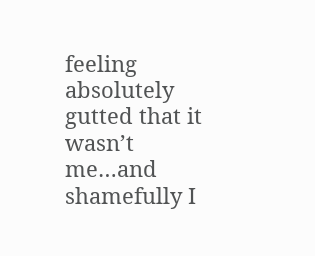feeling absolutely gutted that it wasn’t me…and shamefully I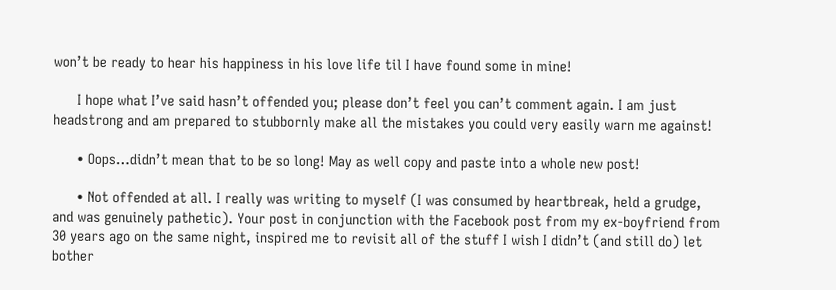won’t be ready to hear his happiness in his love life til I have found some in mine!

      I hope what I’ve said hasn’t offended you; please don’t feel you can’t comment again. I am just headstrong and am prepared to stubbornly make all the mistakes you could very easily warn me against!

      • Oops…didn’t mean that to be so long! May as well copy and paste into a whole new post!

      • Not offended at all. I really was writing to myself (I was consumed by heartbreak, held a grudge, and was genuinely pathetic). Your post in conjunction with the Facebook post from my ex-boyfriend from 30 years ago on the same night, inspired me to revisit all of the stuff I wish I didn’t (and still do) let bother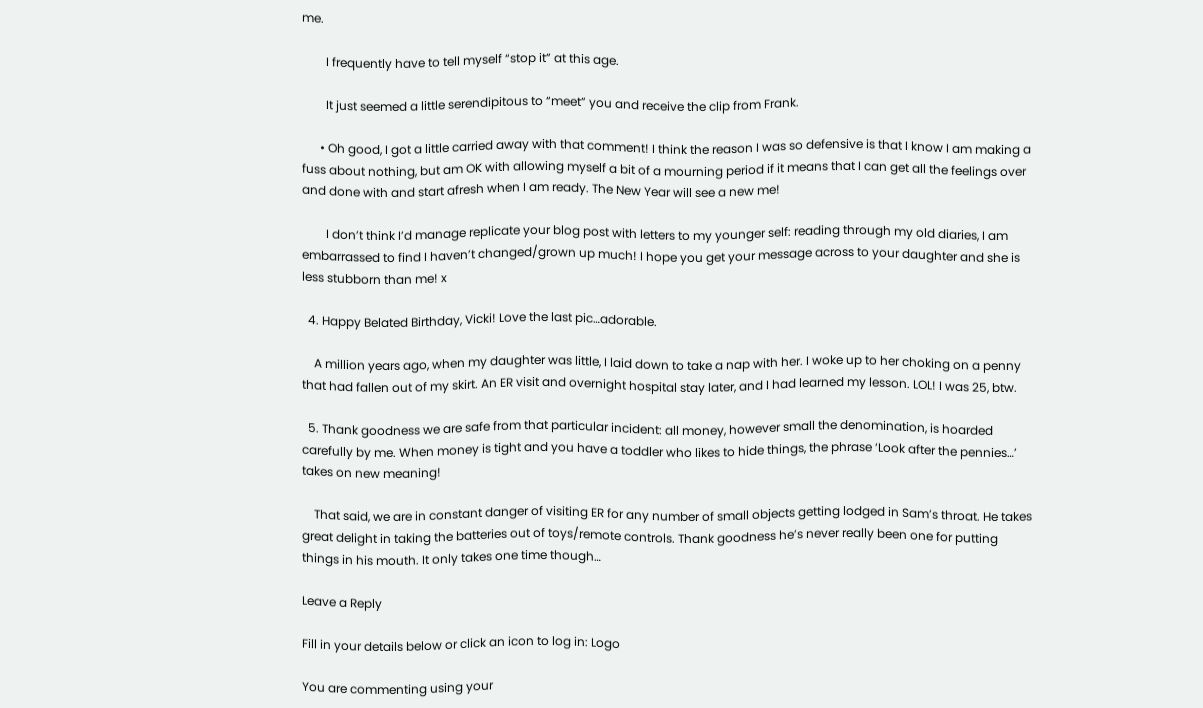me.

        I frequently have to tell myself “stop it” at this age.

        It just seemed a little serendipitous to “meet” you and receive the clip from Frank.

      • Oh good, I got a little carried away with that comment! I think the reason I was so defensive is that I know I am making a fuss about nothing, but am OK with allowing myself a bit of a mourning period if it means that I can get all the feelings over and done with and start afresh when I am ready. The New Year will see a new me!

        I don’t think I’d manage replicate your blog post with letters to my younger self: reading through my old diaries, I am embarrassed to find I haven’t changed/grown up much! I hope you get your message across to your daughter and she is less stubborn than me! x

  4. Happy Belated Birthday, Vicki! Love the last pic…adorable.

    A million years ago, when my daughter was little, I laid down to take a nap with her. I woke up to her choking on a penny that had fallen out of my skirt. An ER visit and overnight hospital stay later, and I had learned my lesson. LOL! I was 25, btw.

  5. Thank goodness we are safe from that particular incident: all money, however small the denomination, is hoarded carefully by me. When money is tight and you have a toddler who likes to hide things, the phrase ‘Look after the pennies…’ takes on new meaning!

    That said, we are in constant danger of visiting ER for any number of small objects getting lodged in Sam’s throat. He takes great delight in taking the batteries out of toys/remote controls. Thank goodness he’s never really been one for putting things in his mouth. It only takes one time though…

Leave a Reply

Fill in your details below or click an icon to log in: Logo

You are commenting using your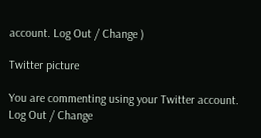account. Log Out / Change )

Twitter picture

You are commenting using your Twitter account. Log Out / Change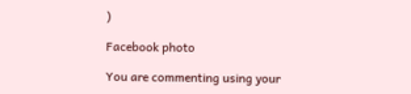)

Facebook photo

You are commenting using your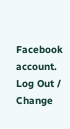Facebook account. Log Out / Change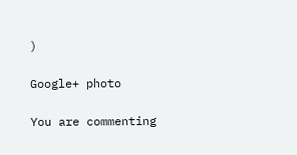)

Google+ photo

You are commenting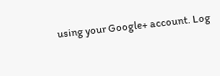using your Google+ account. Log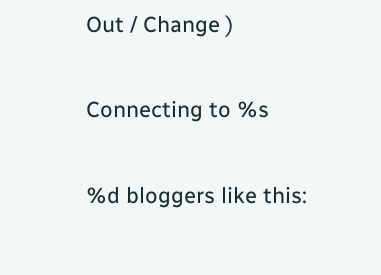Out / Change )

Connecting to %s

%d bloggers like this: